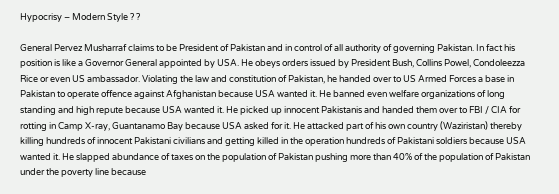Hypocrisy – Modern Style ? ?

General Pervez Musharraf claims to be President of Pakistan and in control of all authority of governing Pakistan. In fact his position is like a Governor General appointed by USA. He obeys orders issued by President Bush, Collins Powel, Condoleezza Rice or even US ambassador. Violating the law and constitution of Pakistan, he handed over to US Armed Forces a base in Pakistan to operate offence against Afghanistan because USA wanted it. He banned even welfare organizations of long standing and high repute because USA wanted it. He picked up innocent Pakistanis and handed them over to FBI / CIA for rotting in Camp X-ray, Guantanamo Bay because USA asked for it. He attacked part of his own country (Waziristan) thereby killing hundreds of innocent Pakistani civilians and getting killed in the operation hundreds of Pakistani soldiers because USA wanted it. He slapped abundance of taxes on the population of Pakistan pushing more than 40% of the population of Pakistan under the poverty line because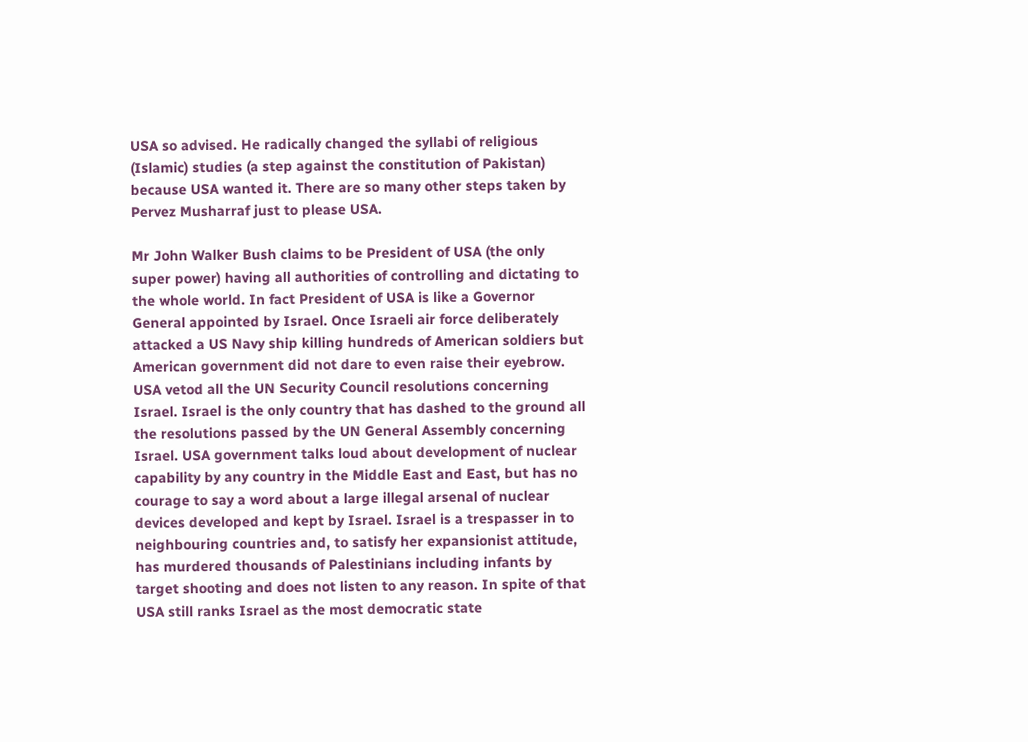USA so advised. He radically changed the syllabi of religious (Islamic) studies (a step against the constitution of Pakistan) because USA wanted it. There are so many other steps taken by Pervez Musharraf just to please USA.

Mr John Walker Bush claims to be President of USA (the only super power) having all authorities of controlling and dictating to the whole world. In fact President of USA is like a Governor General appointed by Israel. Once Israeli air force deliberately attacked a US Navy ship killing hundreds of American soldiers but American government did not dare to even raise their eyebrow. USA vetod all the UN Security Council resolutions concerning Israel. Israel is the only country that has dashed to the ground all the resolutions passed by the UN General Assembly concerning Israel. USA government talks loud about development of nuclear capability by any country in the Middle East and East, but has no courage to say a word about a large illegal arsenal of nuclear devices developed and kept by Israel. Israel is a trespasser in to neighbouring countries and, to satisfy her expansionist attitude, has murdered thousands of Palestinians including infants by target shooting and does not listen to any reason. In spite of that USA still ranks Israel as the most democratic state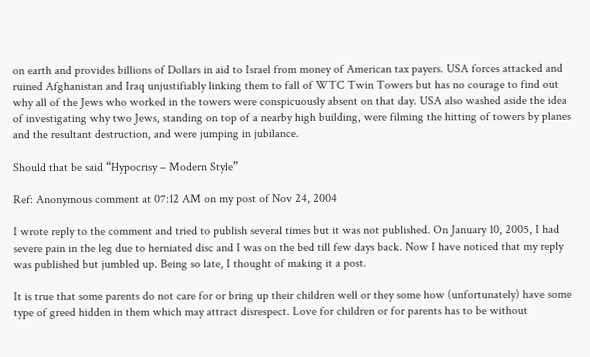on earth and provides billions of Dollars in aid to Israel from money of American tax payers. USA forces attacked and ruined Afghanistan and Iraq unjustifiably linking them to fall of WTC Twin Towers but has no courage to find out why all of the Jews who worked in the towers were conspicuously absent on that day. USA also washed aside the idea of investigating why two Jews, standing on top of a nearby high building, were filming the hitting of towers by planes and the resultant destruction, and were jumping in jubilance.

Should that be said “Hypocrisy – Modern Style”

Ref: Anonymous comment at 07:12 AM on my post of Nov 24, 2004

I wrote reply to the comment and tried to publish several times but it was not published. On January 10, 2005, I had severe pain in the leg due to herniated disc and I was on the bed till few days back. Now I have noticed that my reply was published but jumbled up. Being so late, I thought of making it a post.

It is true that some parents do not care for or bring up their children well or they some how (unfortunately) have some type of greed hidden in them which may attract disrespect. Love for children or for parents has to be without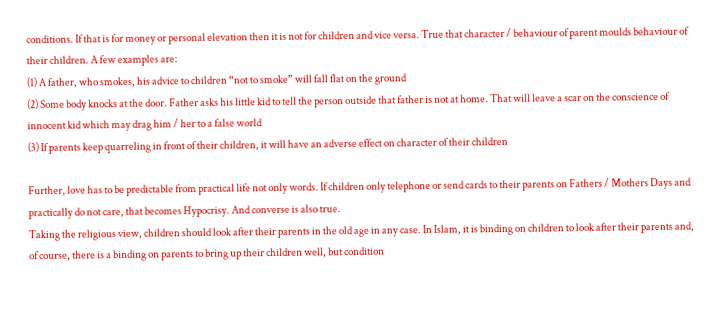conditions. If that is for money or personal elevation then it is not for children and vice versa. True that character / behaviour of parent moulds behaviour of their children. A few examples are:
(1) A father, who smokes, his advice to children “not to smoke” will fall flat on the ground
(2) Some body knocks at the door. Father asks his little kid to tell the person outside that father is not at home. That will leave a scar on the conscience of innocent kid which may drag him / her to a false world
(3) If parents keep quarreling in front of their children, it will have an adverse effect on character of their children

Further, love has to be predictable from practical life not only words. If children only telephone or send cards to their parents on Fathers / Mothers Days and practically do not care, that becomes Hypocrisy. And converse is also true.
Taking the religious view, children should look after their parents in the old age in any case. In Islam, it is binding on children to look after their parents and, of course, there is a binding on parents to bring up their children well, but condition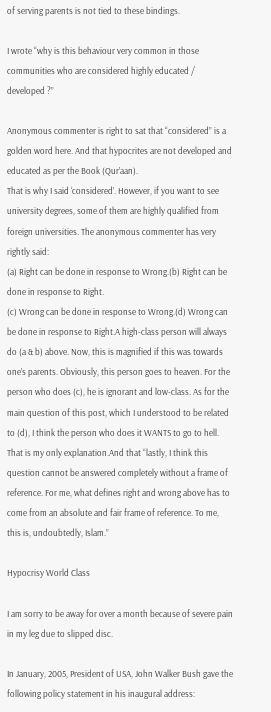of serving parents is not tied to these bindings.

I wrote “why is this behaviour very common in those communities who are considered highly educated / developed ?”

Anonymous commenter is right to sat that “considered” is a golden word here. And that hypocrites are not developed and educated as per the Book (Qur’aan).
That is why I said ‘considered’. However, if you want to see university degrees, some of them are highly qualified from foreign universities. The anonymous commenter has very rightly said:
(a) Right can be done in response to Wrong.(b) Right can be done in response to Right.
(c) Wrong can be done in response to Wrong.(d) Wrong can be done in response to Right.A high-class person will always do (a & b) above. Now, this is magnified if this was towards one’s parents. Obviously, this person goes to heaven. For the person who does (c), he is ignorant and low-class. As for the main question of this post, which I understood to be related to (d), I think the person who does it WANTS to go to hell. That is my only explanation.And that “lastly, I think this question cannot be answered completely without a frame of reference. For me, what defines right and wrong above has to come from an absolute and fair frame of reference. To me, this is, undoubtedly, Islam.”

Hypocrisy World Class

I am sorry to be away for over a month because of severe pain in my leg due to slipped disc.

In January, 2005, President of USA, John Walker Bush gave the following policy statement in his inaugural address: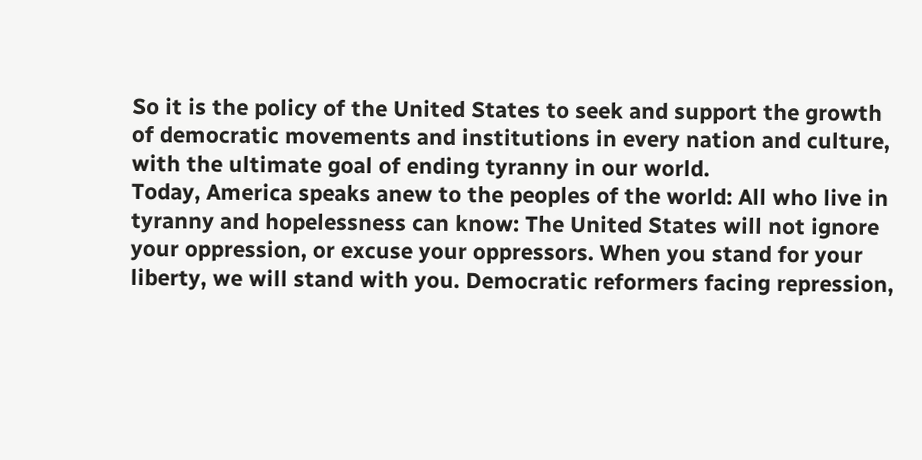So it is the policy of the United States to seek and support the growth of democratic movements and institutions in every nation and culture, with the ultimate goal of ending tyranny in our world.
Today, America speaks anew to the peoples of the world: All who live in tyranny and hopelessness can know: The United States will not ignore your oppression, or excuse your oppressors. When you stand for your liberty, we will stand with you. Democratic reformers facing repression,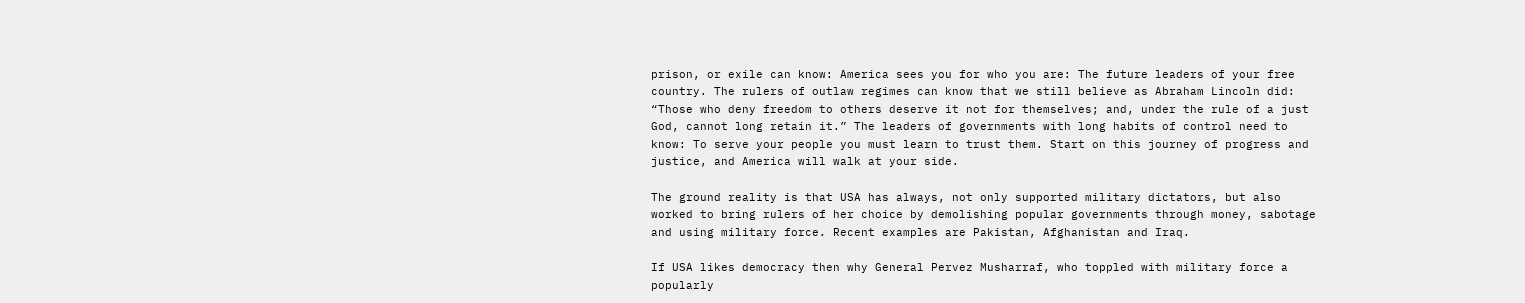prison, or exile can know: America sees you for who you are: The future leaders of your free country. The rulers of outlaw regimes can know that we still believe as Abraham Lincoln did: “Those who deny freedom to others deserve it not for themselves; and, under the rule of a just God, cannot long retain it.” The leaders of governments with long habits of control need to know: To serve your people you must learn to trust them. Start on this journey of progress and justice, and America will walk at your side.

The ground reality is that USA has always, not only supported military dictators, but also worked to bring rulers of her choice by demolishing popular governments through money, sabotage and using military force. Recent examples are Pakistan, Afghanistan and Iraq.

If USA likes democracy then why General Pervez Musharraf, who toppled with military force a popularly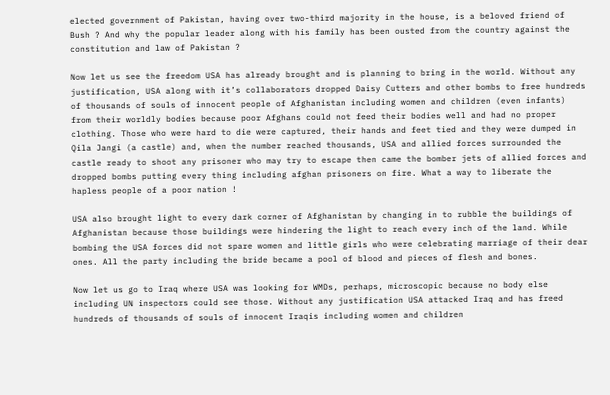elected government of Pakistan, having over two-third majority in the house, is a beloved friend of Bush ? And why the popular leader along with his family has been ousted from the country against the constitution and law of Pakistan ?

Now let us see the freedom USA has already brought and is planning to bring in the world. Without any justification, USA along with it’s collaborators dropped Daisy Cutters and other bombs to free hundreds of thousands of souls of innocent people of Afghanistan including women and children (even infants) from their worldly bodies because poor Afghans could not feed their bodies well and had no proper clothing. Those who were hard to die were captured, their hands and feet tied and they were dumped in Qila Jangi (a castle) and, when the number reached thousands, USA and allied forces surrounded the castle ready to shoot any prisoner who may try to escape then came the bomber jets of allied forces and dropped bombs putting every thing including afghan prisoners on fire. What a way to liberate the hapless people of a poor nation !

USA also brought light to every dark corner of Afghanistan by changing in to rubble the buildings of Afghanistan because those buildings were hindering the light to reach every inch of the land. While bombing the USA forces did not spare women and little girls who were celebrating marriage of their dear ones. All the party including the bride became a pool of blood and pieces of flesh and bones.

Now let us go to Iraq where USA was looking for WMDs, perhaps, microscopic because no body else including UN inspectors could see those. Without any justification USA attacked Iraq and has freed hundreds of thousands of souls of innocent Iraqis including women and children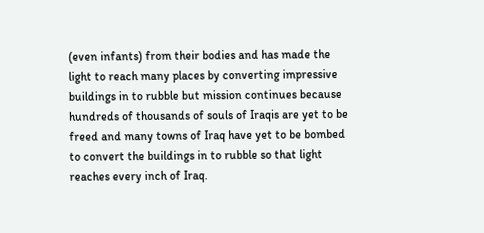(even infants) from their bodies and has made the light to reach many places by converting impressive buildings in to rubble but mission continues because hundreds of thousands of souls of Iraqis are yet to be freed and many towns of Iraq have yet to be bombed to convert the buildings in to rubble so that light reaches every inch of Iraq.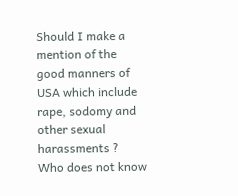Should I make a mention of the good manners of USA which include rape, sodomy and other sexual harassments ? Who does not know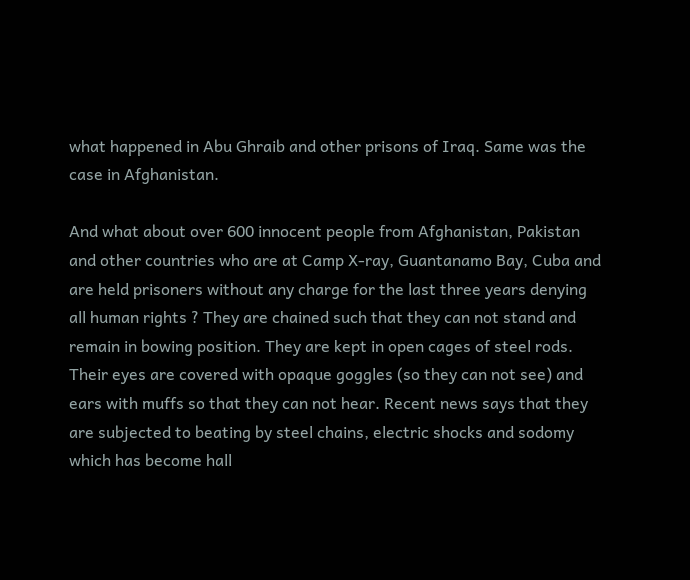what happened in Abu Ghraib and other prisons of Iraq. Same was the case in Afghanistan.

And what about over 600 innocent people from Afghanistan, Pakistan and other countries who are at Camp X-ray, Guantanamo Bay, Cuba and are held prisoners without any charge for the last three years denying all human rights ? They are chained such that they can not stand and remain in bowing position. They are kept in open cages of steel rods. Their eyes are covered with opaque goggles (so they can not see) and ears with muffs so that they can not hear. Recent news says that they are subjected to beating by steel chains, electric shocks and sodomy which has become hall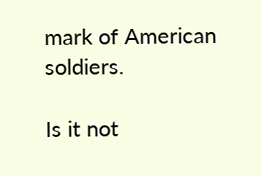mark of American soldiers.

Is it not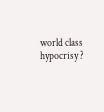world class hypocrisy ?